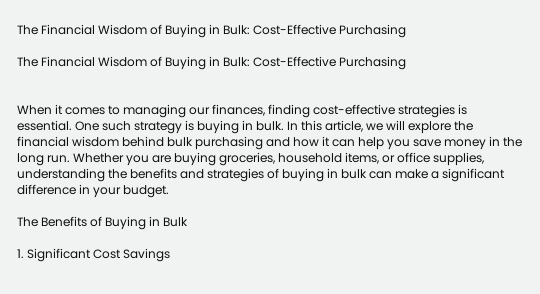The Financial Wisdom of Buying in Bulk: Cost-Effective Purchasing

The Financial Wisdom of Buying in Bulk: Cost-Effective Purchasing


When it comes to managing our finances, finding cost-effective strategies is essential. One such strategy is buying in bulk. In this article, we will explore the financial wisdom behind bulk purchasing and how it can help you save money in the long run. Whether you are buying groceries, household items, or office supplies, understanding the benefits and strategies of buying in bulk can make a significant difference in your budget.

The Benefits of Buying in Bulk

1. Significant Cost Savings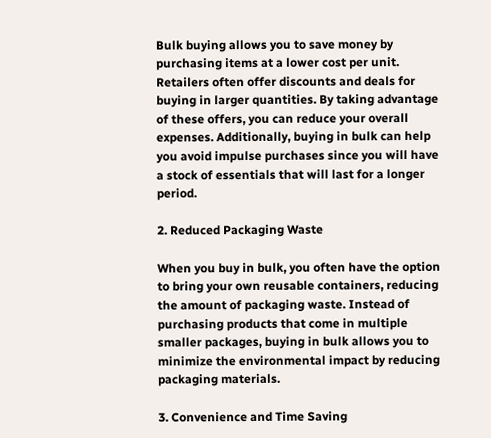Bulk buying allows you to save money by purchasing items at a lower cost per unit. Retailers often offer discounts and deals for buying in larger quantities. By taking advantage of these offers, you can reduce your overall expenses. Additionally, buying in bulk can help you avoid impulse purchases since you will have a stock of essentials that will last for a longer period.

2. Reduced Packaging Waste

When you buy in bulk, you often have the option to bring your own reusable containers, reducing the amount of packaging waste. Instead of purchasing products that come in multiple smaller packages, buying in bulk allows you to minimize the environmental impact by reducing packaging materials.

3. Convenience and Time Saving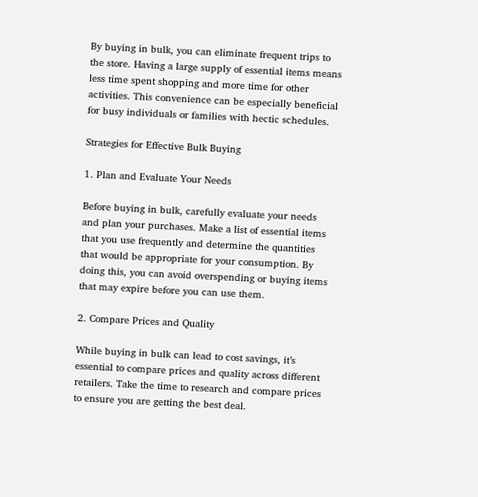By buying in bulk, you can eliminate frequent trips to the store. Having a large supply of essential items means less time spent shopping and more time for other activities. This convenience can be especially beneficial for busy individuals or families with hectic schedules.

Strategies for Effective Bulk Buying

1. Plan and Evaluate Your Needs

Before buying in bulk, carefully evaluate your needs and plan your purchases. Make a list of essential items that you use frequently and determine the quantities that would be appropriate for your consumption. By doing this, you can avoid overspending or buying items that may expire before you can use them.

2. Compare Prices and Quality

While buying in bulk can lead to cost savings, it’s essential to compare prices and quality across different retailers. Take the time to research and compare prices to ensure you are getting the best deal.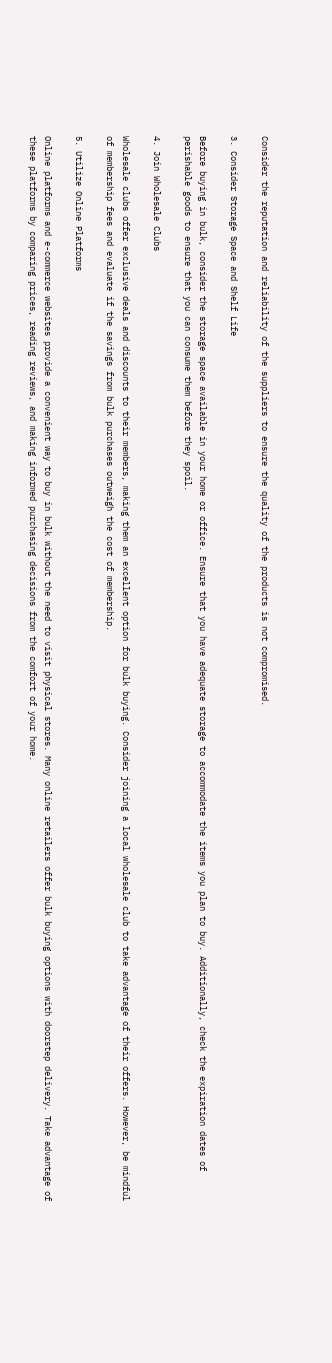Consider the reputation and reliability of the suppliers to ensure the quality of the products is not compromised.

3. Consider Storage Space and Shelf Life

Before buying in bulk, consider the storage space available in your home or office. Ensure that you have adequate storage to accommodate the items you plan to buy. Additionally, check the expiration dates of perishable goods to ensure that you can consume them before they spoil.

4. Join Wholesale Clubs

Wholesale clubs offer exclusive deals and discounts to their members, making them an excellent option for bulk buying. Consider joining a local wholesale club to take advantage of their offers. However, be mindful of membership fees and evaluate if the savings from bulk purchases outweigh the cost of membership.

5. Utilize Online Platforms

Online platforms and e-commerce websites provide a convenient way to buy in bulk without the need to visit physical stores. Many online retailers offer bulk buying options with doorstep delivery. Take advantage of these platforms by comparing prices, reading reviews, and making informed purchasing decisions from the comfort of your home.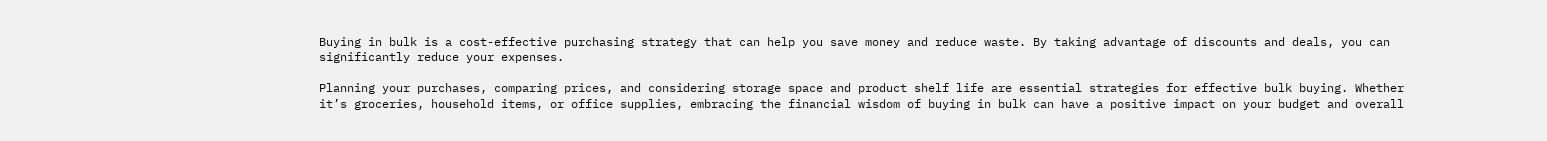Buying in bulk is a cost-effective purchasing strategy that can help you save money and reduce waste. By taking advantage of discounts and deals, you can significantly reduce your expenses.

Planning your purchases, comparing prices, and considering storage space and product shelf life are essential strategies for effective bulk buying. Whether it’s groceries, household items, or office supplies, embracing the financial wisdom of buying in bulk can have a positive impact on your budget and overall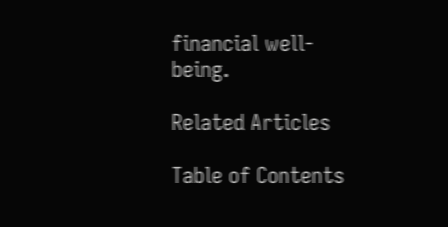financial well-being.

Related Articles

Table of Contents